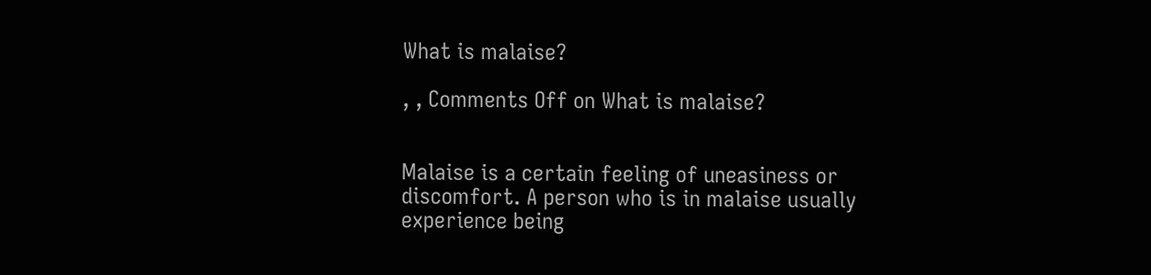What is malaise?

, , Comments Off on What is malaise?


Malaise is a certain feeling of uneasiness or discomfort. A person who is in malaise usually experience being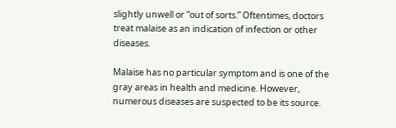slightly unwell or “out of sorts.” Oftentimes, doctors treat malaise as an indication of infection or other diseases.

Malaise has no particular symptom and is one of the gray areas in health and medicine. However, numerous diseases are suspected to be its source.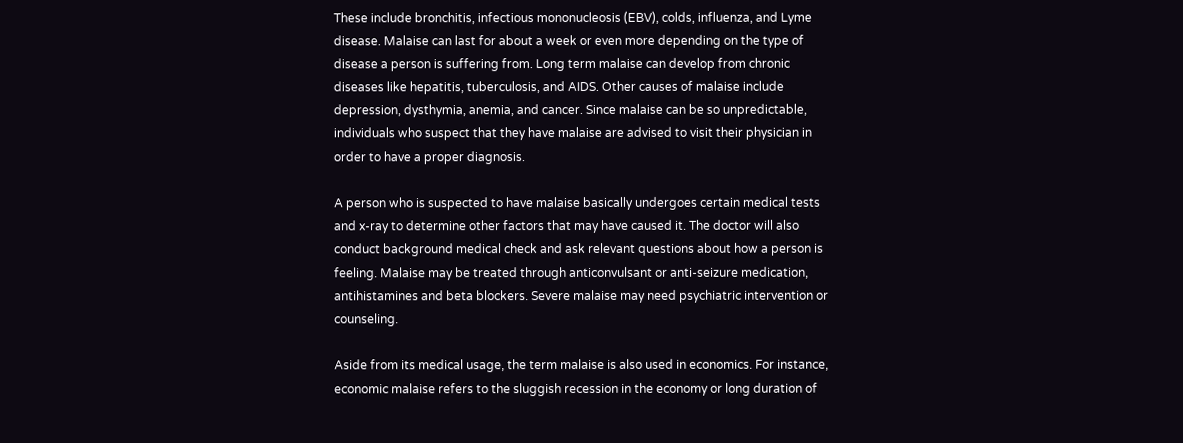These include bronchitis, infectious mononucleosis (EBV), colds, influenza, and Lyme disease. Malaise can last for about a week or even more depending on the type of disease a person is suffering from. Long term malaise can develop from chronic diseases like hepatitis, tuberculosis, and AIDS. Other causes of malaise include depression, dysthymia, anemia, and cancer. Since malaise can be so unpredictable, individuals who suspect that they have malaise are advised to visit their physician in order to have a proper diagnosis.

A person who is suspected to have malaise basically undergoes certain medical tests and x-ray to determine other factors that may have caused it. The doctor will also conduct background medical check and ask relevant questions about how a person is feeling. Malaise may be treated through anticonvulsant or anti-seizure medication, antihistamines and beta blockers. Severe malaise may need psychiatric intervention or counseling.

Aside from its medical usage, the term malaise is also used in economics. For instance, economic malaise refers to the sluggish recession in the economy or long duration of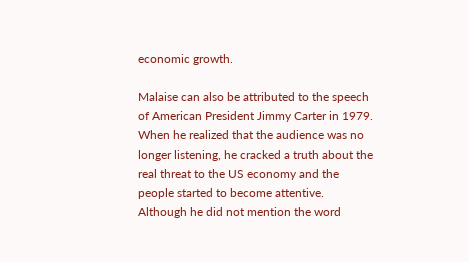economic growth.

Malaise can also be attributed to the speech of American President Jimmy Carter in 1979. When he realized that the audience was no longer listening, he cracked a truth about the real threat to the US economy and the people started to become attentive. Although he did not mention the word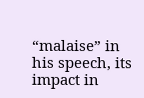“malaise” in his speech, its impact in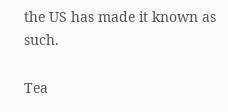the US has made it known as such.

Tea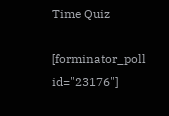Time Quiz

[forminator_poll id="23176"]